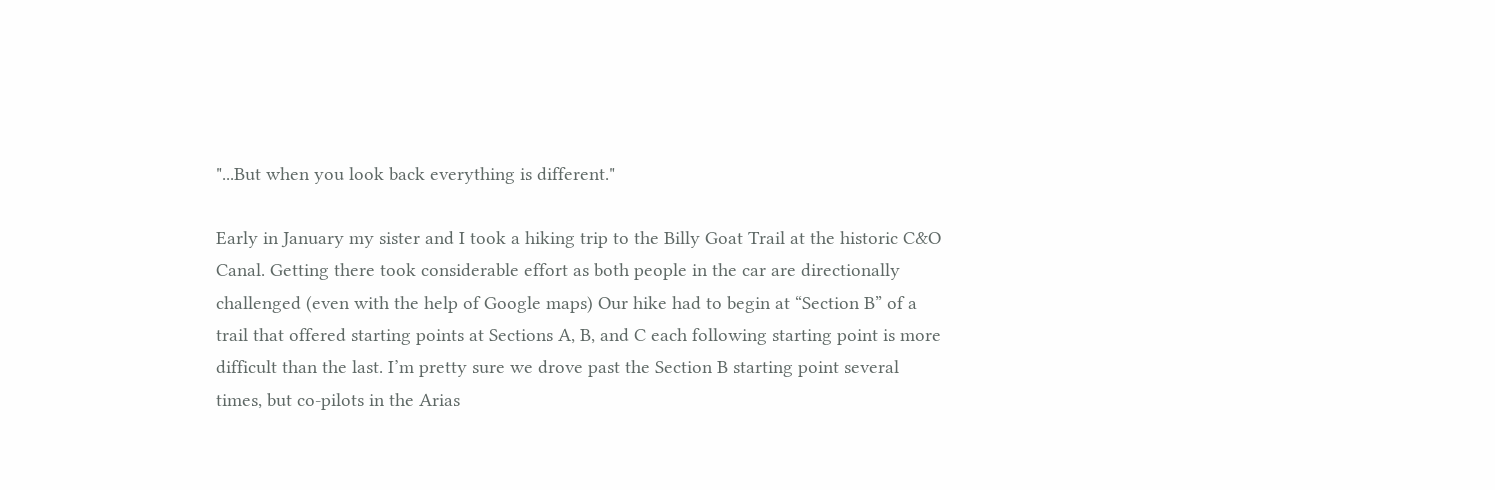"...But when you look back everything is different."

Early in January my sister and I took a hiking trip to the Billy Goat Trail at the historic C&O Canal. Getting there took considerable effort as both people in the car are directionally challenged (even with the help of Google maps) Our hike had to begin at “Section B” of a trail that offered starting points at Sections A, B, and C each following starting point is more difficult than the last. I’m pretty sure we drove past the Section B starting point several times, but co-pilots in the Arias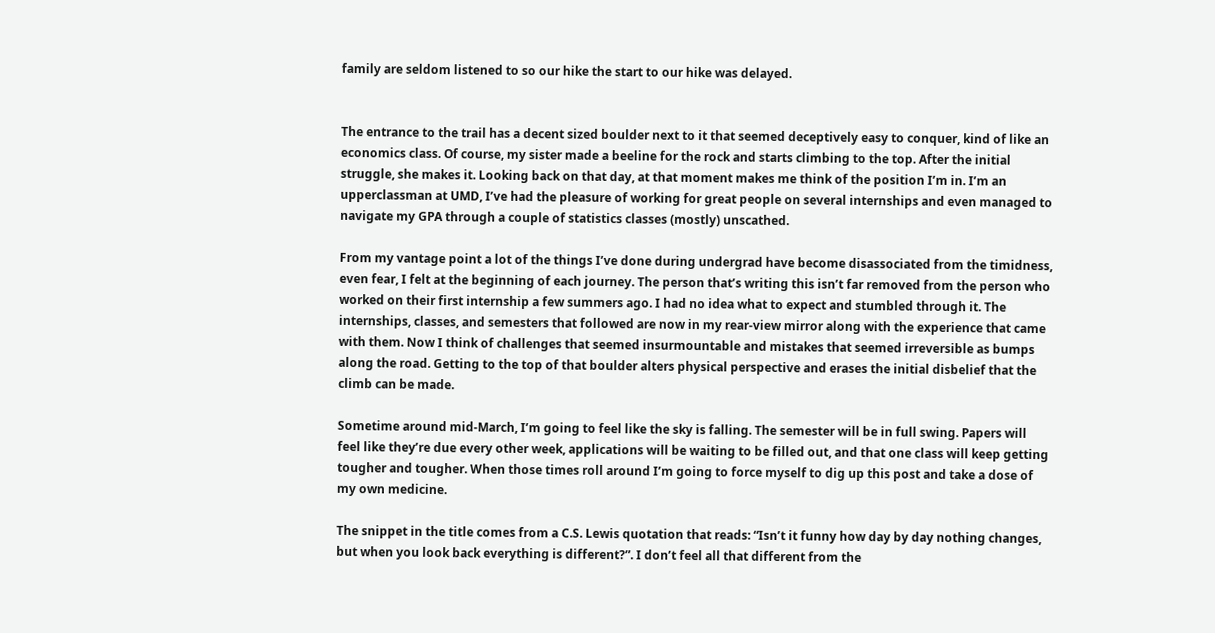family are seldom listened to so our hike the start to our hike was delayed.


The entrance to the trail has a decent sized boulder next to it that seemed deceptively easy to conquer, kind of like an economics class. Of course, my sister made a beeline for the rock and starts climbing to the top. After the initial struggle, she makes it. Looking back on that day, at that moment makes me think of the position I’m in. I’m an upperclassman at UMD, I’ve had the pleasure of working for great people on several internships and even managed to navigate my GPA through a couple of statistics classes (mostly) unscathed.

From my vantage point a lot of the things I’ve done during undergrad have become disassociated from the timidness, even fear, I felt at the beginning of each journey. The person that’s writing this isn’t far removed from the person who worked on their first internship a few summers ago. I had no idea what to expect and stumbled through it. The internships, classes, and semesters that followed are now in my rear-view mirror along with the experience that came with them. Now I think of challenges that seemed insurmountable and mistakes that seemed irreversible as bumps along the road. Getting to the top of that boulder alters physical perspective and erases the initial disbelief that the climb can be made.

Sometime around mid-March, I’m going to feel like the sky is falling. The semester will be in full swing. Papers will feel like they’re due every other week, applications will be waiting to be filled out, and that one class will keep getting tougher and tougher. When those times roll around I’m going to force myself to dig up this post and take a dose of my own medicine.

The snippet in the title comes from a C.S. Lewis quotation that reads: “Isn’t it funny how day by day nothing changes, but when you look back everything is different?”. I don’t feel all that different from the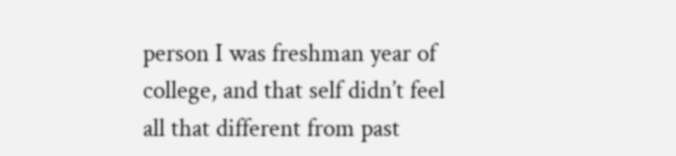person I was freshman year of college, and that self didn’t feel all that different from past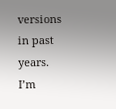versions in past years. I’m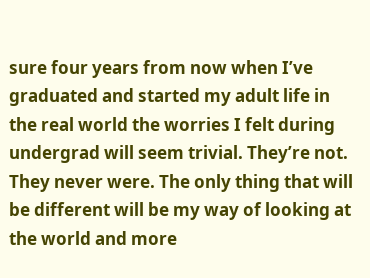sure four years from now when I’ve graduated and started my adult life in the real world the worries I felt during undergrad will seem trivial. They’re not. They never were. The only thing that will be different will be my way of looking at the world and more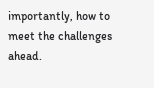importantly, how to meet the challenges ahead.